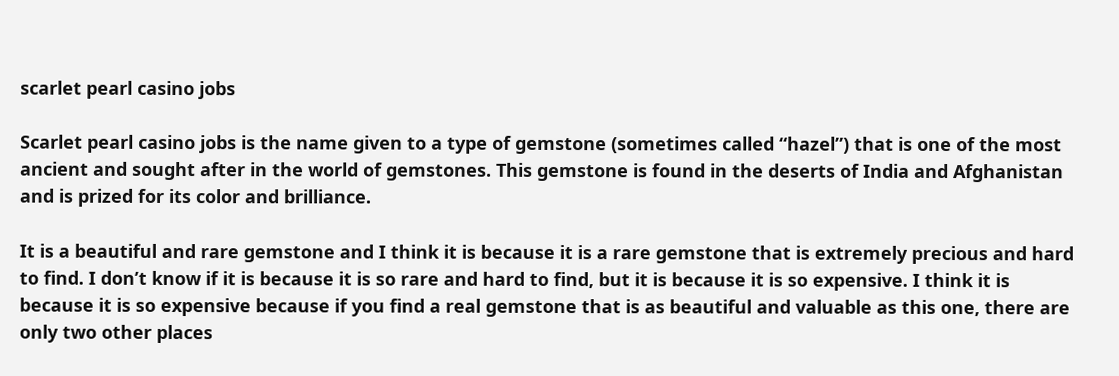scarlet pearl casino jobs

Scarlet pearl casino jobs is the name given to a type of gemstone (sometimes called “hazel”) that is one of the most ancient and sought after in the world of gemstones. This gemstone is found in the deserts of India and Afghanistan and is prized for its color and brilliance.

It is a beautiful and rare gemstone and I think it is because it is a rare gemstone that is extremely precious and hard to find. I don’t know if it is because it is so rare and hard to find, but it is because it is so expensive. I think it is because it is so expensive because if you find a real gemstone that is as beautiful and valuable as this one, there are only two other places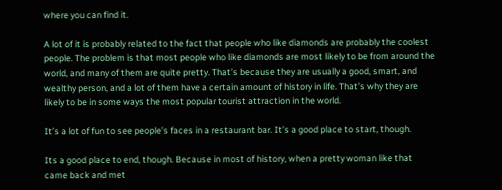where you can find it.

A lot of it is probably related to the fact that people who like diamonds are probably the coolest people. The problem is that most people who like diamonds are most likely to be from around the world, and many of them are quite pretty. That’s because they are usually a good, smart, and wealthy person, and a lot of them have a certain amount of history in life. That’s why they are likely to be in some ways the most popular tourist attraction in the world.

It’s a lot of fun to see people’s faces in a restaurant bar. It’s a good place to start, though.

Its a good place to end, though. Because in most of history, when a pretty woman like that came back and met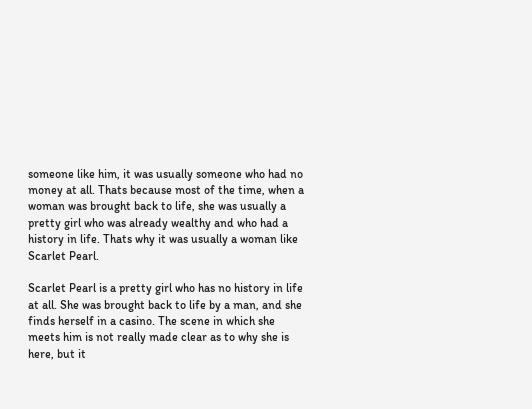someone like him, it was usually someone who had no money at all. Thats because most of the time, when a woman was brought back to life, she was usually a pretty girl who was already wealthy and who had a history in life. Thats why it was usually a woman like Scarlet Pearl.

Scarlet Pearl is a pretty girl who has no history in life at all. She was brought back to life by a man, and she finds herself in a casino. The scene in which she meets him is not really made clear as to why she is here, but it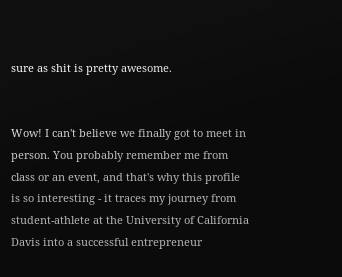sure as shit is pretty awesome.


Wow! I can't believe we finally got to meet in person. You probably remember me from class or an event, and that's why this profile is so interesting - it traces my journey from student-athlete at the University of California Davis into a successful entrepreneur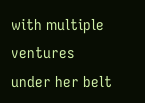with multiple ventures under her belt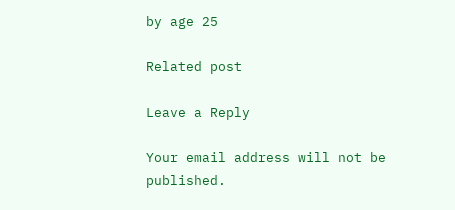by age 25

Related post

Leave a Reply

Your email address will not be published.